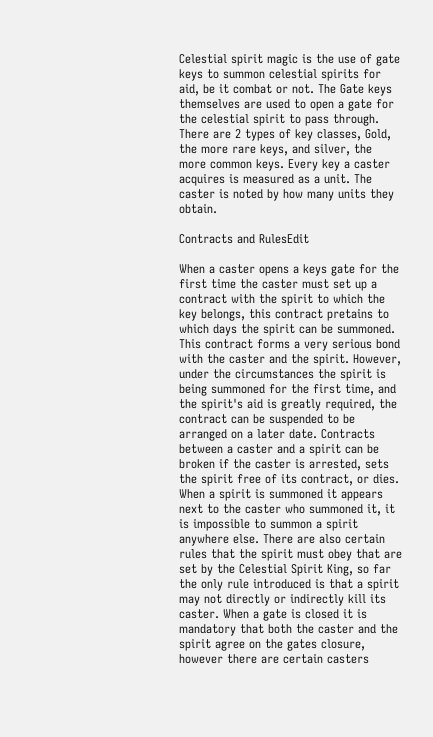Celestial spirit magic is the use of gate keys to summon celestial spirits for aid, be it combat or not. The Gate keys themselves are used to open a gate for the celestial spirit to pass through. There are 2 types of key classes, Gold, the more rare keys, and silver, the more common keys. Every key a caster acquires is measured as a unit. The caster is noted by how many units they obtain.

Contracts and RulesEdit

When a caster opens a keys gate for the first time the caster must set up a contract with the spirit to which the key belongs, this contract pretains to which days the spirit can be summoned. This contract forms a very serious bond with the caster and the spirit. However, under the circumstances the spirit is being summoned for the first time, and the spirit's aid is greatly required, the contract can be suspended to be arranged on a later date. Contracts between a caster and a spirit can be broken if the caster is arrested, sets the spirit free of its contract, or dies. When a spirit is summoned it appears next to the caster who summoned it, it is impossible to summon a spirit anywhere else. There are also certain rules that the spirit must obey that are set by the Celestial Spirit King, so far the only rule introduced is that a spirit may not directly or indirectly kill its caster. When a gate is closed it is mandatory that both the caster and the spirit agree on the gates closure, however there are certain casters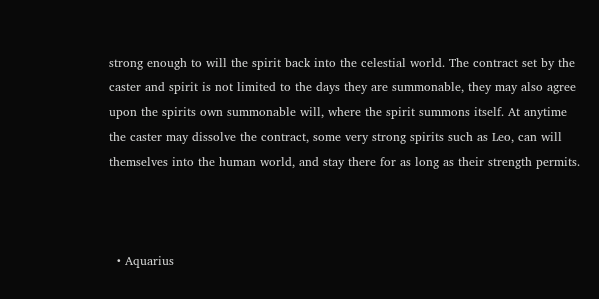strong enough to will the spirit back into the celestial world. The contract set by the caster and spirit is not limited to the days they are summonable, they may also agree upon the spirits own summonable will, where the spirit summons itself. At anytime the caster may dissolve the contract, some very strong spirits such as Leo, can will themselves into the human world, and stay there for as long as their strength permits.



  • Aquarius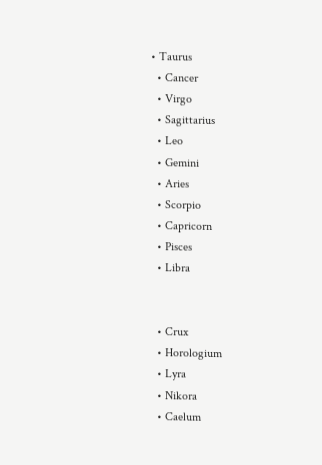• Taurus
  • Cancer
  • Virgo
  • Sagittarius
  • Leo
  • Gemini
  • Aries
  • Scorpio
  • Capricorn
  • Pisces
  • Libra


  • Crux
  • Horologium
  • Lyra
  • Nikora
  • Caelum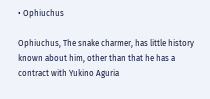• Ophiuchus

Ophiuchus, The snake charmer, has little history known about him, other than that he has a contract with Yukino Aguria